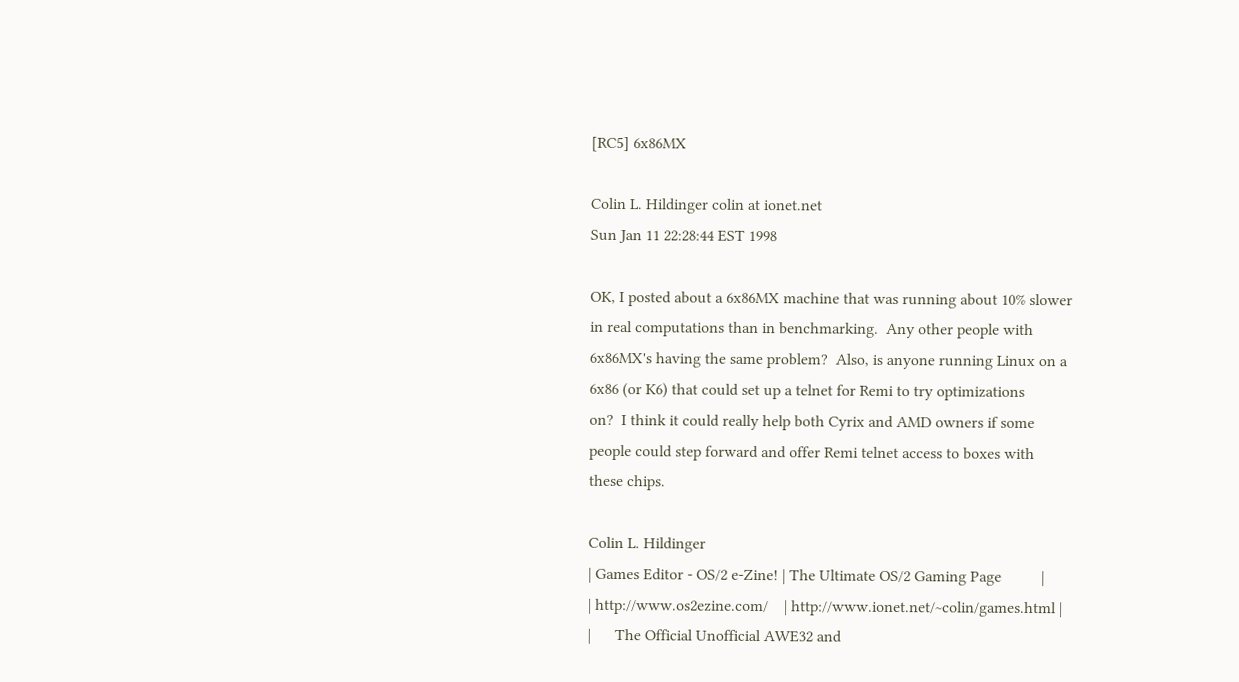[RC5] 6x86MX

Colin L. Hildinger colin at ionet.net
Sun Jan 11 22:28:44 EST 1998

OK, I posted about a 6x86MX machine that was running about 10% slower
in real computations than in benchmarking.  Any other people with
6x86MX's having the same problem?  Also, is anyone running Linux on a
6x86 (or K6) that could set up a telnet for Remi to try optimizations
on?  I think it could really help both Cyrix and AMD owners if some
people could step forward and offer Remi telnet access to boxes with
these chips.

Colin L. Hildinger
| Games Editor - OS/2 e-Zine! | The Ultimate OS/2 Gaming Page          |
| http://www.os2ezine.com/    | http://www.ionet.net/~colin/games.html |
|      The Official Unofficial AWE32 and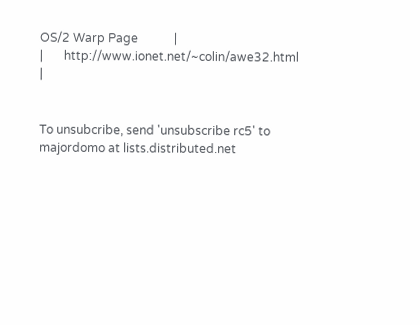OS/2 Warp Page            |
|       http://www.ionet.net/~colin/awe32.html                 |


To unsubcribe, send 'unsubscribe rc5' to majordomo at lists.distributed.net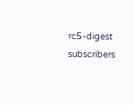rc5-digest subscribers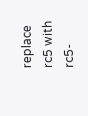replace rc5 with rc5-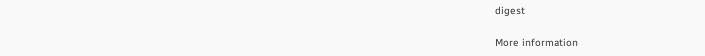digest

More information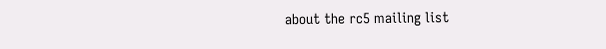about the rc5 mailing list